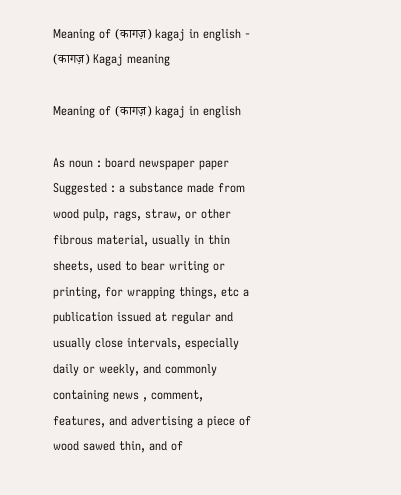Meaning of (कागज़) kagaj in english - (कागज़) Kagaj meaning

Meaning of (कागज़) kagaj in english

As noun : board newspaper paper
Suggested : a substance made from wood pulp, rags, straw, or other fibrous material, usually in thin sheets, used to bear writing or printing, for wrapping things, etc a publication issued at regular and usually close intervals, especially daily or weekly, and commonly containing news , comment, features, and advertising a piece of wood sawed thin, and of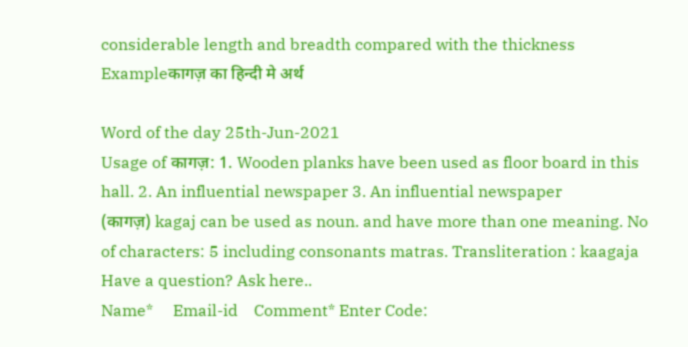considerable length and breadth compared with the thickness
Exampleकागज़ का हिन्दी मे अर्थ

Word of the day 25th-Jun-2021
Usage of कागज़: 1. Wooden planks have been used as floor board in this hall. 2. An influential newspaper 3. An influential newspaper
(कागज़) kagaj can be used as noun. and have more than one meaning. No of characters: 5 including consonants matras. Transliteration : kaagaja
Have a question? Ask here..
Name*     Email-id    Comment* Enter Code: